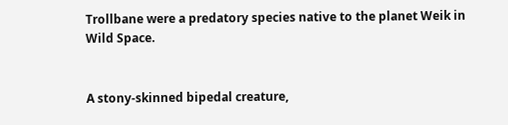Trollbane were a predatory species native to the planet Weik in Wild Space.


A stony-skinned bipedal creature,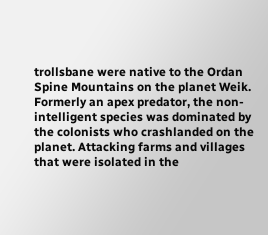trollsbane were native to the Ordan Spine Mountains on the planet Weik. Formerly an apex predator, the non-intelligent species was dominated by the colonists who crashlanded on the planet. Attacking farms and villages that were isolated in the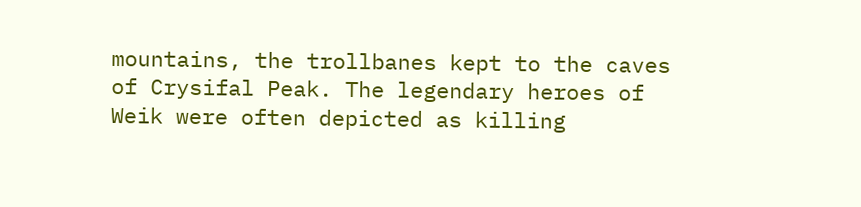mountains, the trollbanes kept to the caves of Crysifal Peak. The legendary heroes of Weik were often depicted as killing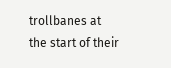trollbanes at the start of their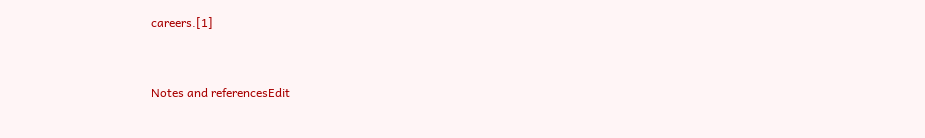careers.[1]


Notes and referencesEdit